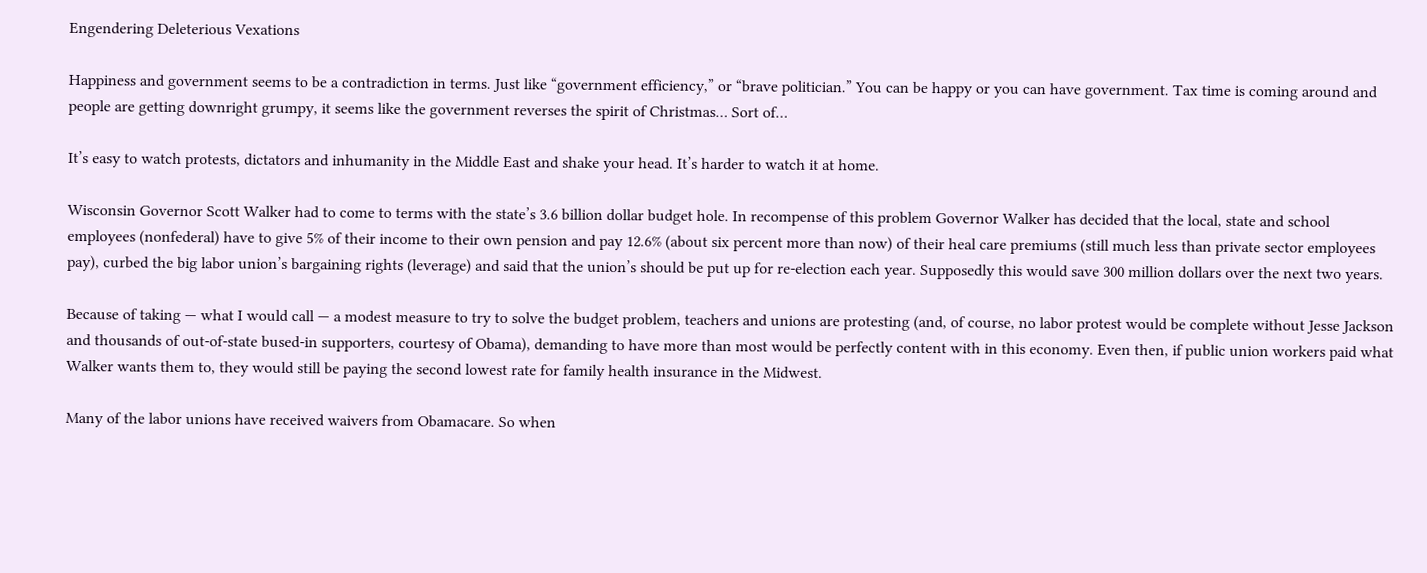Engendering Deleterious Vexations

Happiness and government seems to be a contradiction in terms. Just like “government efficiency,” or “brave politician.” You can be happy or you can have government. Tax time is coming around and people are getting downright grumpy, it seems like the government reverses the spirit of Christmas… Sort of…

It’s easy to watch protests, dictators and inhumanity in the Middle East and shake your head. It’s harder to watch it at home.

Wisconsin Governor Scott Walker had to come to terms with the state’s 3.6 billion dollar budget hole. In recompense of this problem Governor Walker has decided that the local, state and school employees (nonfederal) have to give 5% of their income to their own pension and pay 12.6% (about six percent more than now) of their heal care premiums (still much less than private sector employees pay), curbed the big labor union’s bargaining rights (leverage) and said that the union’s should be put up for re-election each year. Supposedly this would save 300 million dollars over the next two years.

Because of taking — what I would call — a modest measure to try to solve the budget problem, teachers and unions are protesting (and, of course, no labor protest would be complete without Jesse Jackson and thousands of out-of-state bused-in supporters, courtesy of Obama), demanding to have more than most would be perfectly content with in this economy. Even then, if public union workers paid what Walker wants them to, they would still be paying the second lowest rate for family health insurance in the Midwest.

Many of the labor unions have received waivers from Obamacare. So when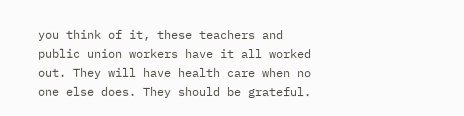you think of it, these teachers and public union workers have it all worked out. They will have health care when no one else does. They should be grateful.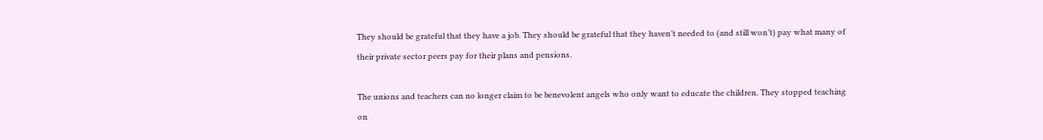They should be grateful that they have a job. They should be grateful that they haven’t needed to (and still won’t) pay what many of their private sector peers pay for their plans and pensions.

The unions and teachers can no longer claim to be benevolent angels who only want to educate the children. They stopped teaching on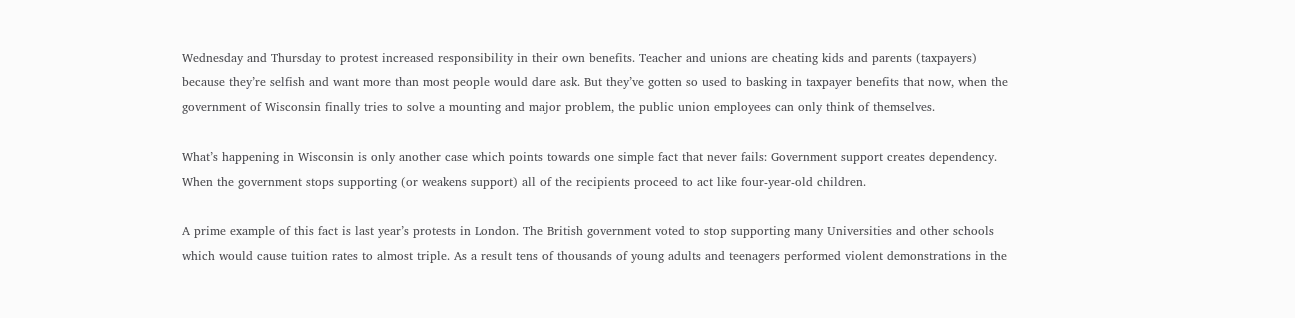Wednesday and Thursday to protest increased responsibility in their own benefits. Teacher and unions are cheating kids and parents (taxpayers) because they’re selfish and want more than most people would dare ask. But they’ve gotten so used to basking in taxpayer benefits that now, when the government of Wisconsin finally tries to solve a mounting and major problem, the public union employees can only think of themselves.

What’s happening in Wisconsin is only another case which points towards one simple fact that never fails: Government support creates dependency. When the government stops supporting (or weakens support) all of the recipients proceed to act like four-year-old children.

A prime example of this fact is last year’s protests in London. The British government voted to stop supporting many Universities and other schools which would cause tuition rates to almost triple. As a result tens of thousands of young adults and teenagers performed violent demonstrations in the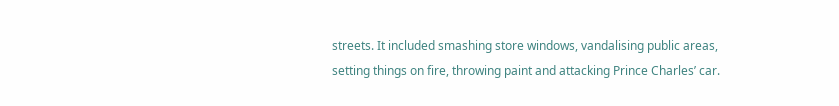streets. It included smashing store windows, vandalising public areas, setting things on fire, throwing paint and attacking Prince Charles’ car.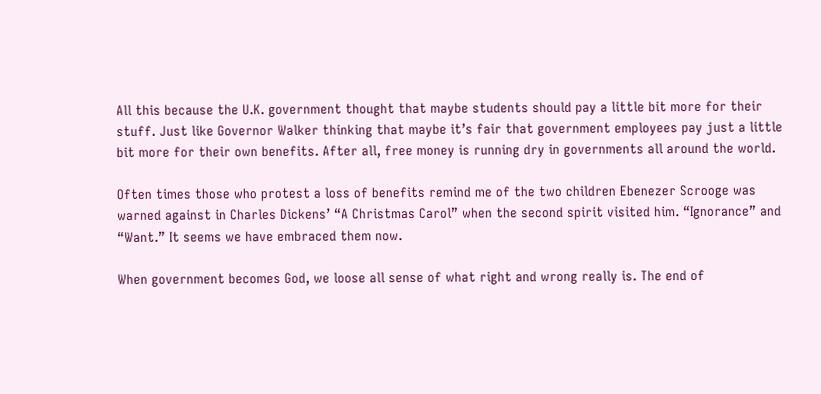All this because the U.K. government thought that maybe students should pay a little bit more for their stuff. Just like Governor Walker thinking that maybe it’s fair that government employees pay just a little bit more for their own benefits. After all, free money is running dry in governments all around the world.

Often times those who protest a loss of benefits remind me of the two children Ebenezer Scrooge was warned against in Charles Dickens’ “A Christmas Carol” when the second spirit visited him. “Ignorance” and “Want.” It seems we have embraced them now.

When government becomes God, we loose all sense of what right and wrong really is. The end of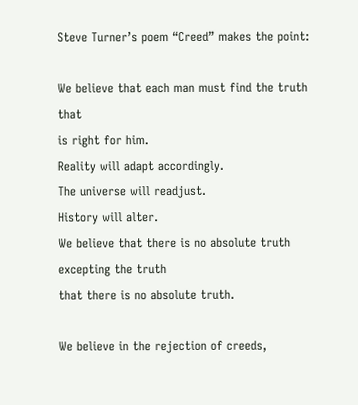Steve Turner’s poem “Creed” makes the point:

We believe that each man must find the truth that
is right for him.
Reality will adapt accordingly.
The universe will readjust.
History will alter.
We believe that there is no absolute truth
excepting the truth
that there is no absolute truth.

We believe in the rejection of creeds,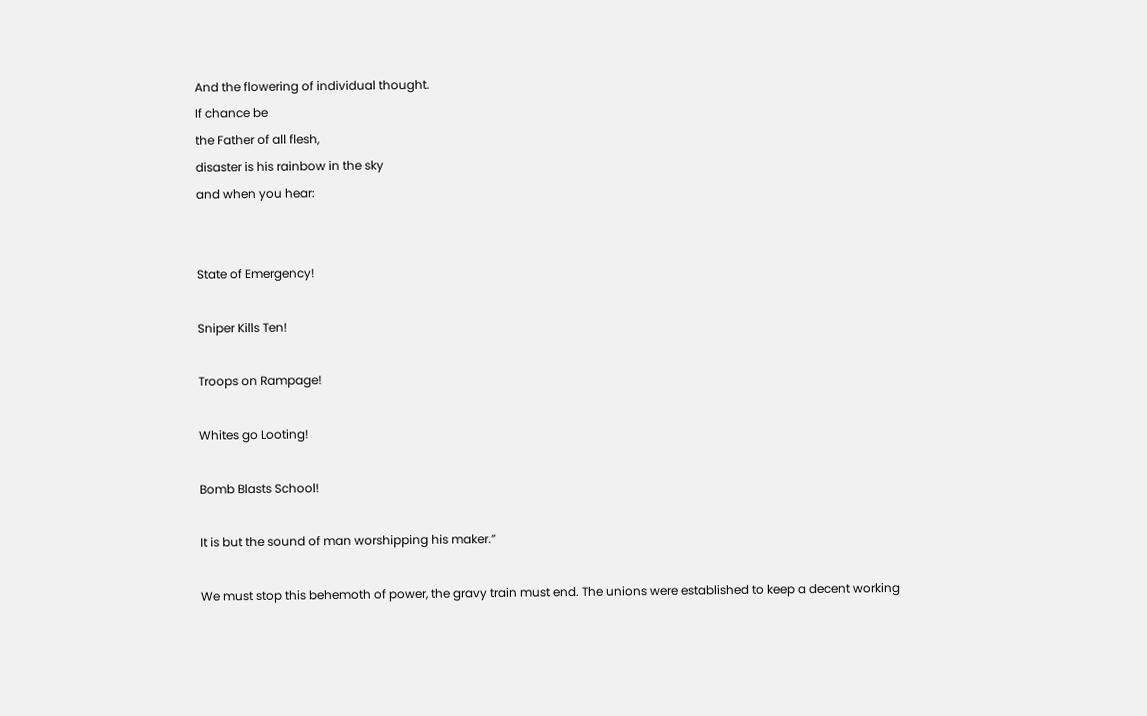And the flowering of individual thought.
If chance be
the Father of all flesh,
disaster is his rainbow in the sky
and when you hear:


State of Emergency!

Sniper Kills Ten!

Troops on Rampage!

Whites go Looting!

Bomb Blasts School!

It is but the sound of man worshipping his maker.”

We must stop this behemoth of power, the gravy train must end. The unions were established to keep a decent working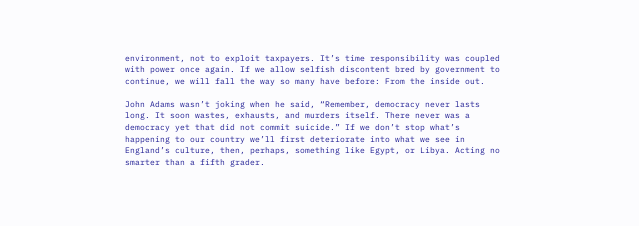environment, not to exploit taxpayers. It’s time responsibility was coupled with power once again. If we allow selfish discontent bred by government to continue, we will fall the way so many have before: From the inside out.

John Adams wasn’t joking when he said, “Remember, democracy never lasts long. It soon wastes, exhausts, and murders itself. There never was a democracy yet that did not commit suicide.” If we don’t stop what’s happening to our country we’ll first deteriorate into what we see in England’s culture, then, perhaps, something like Egypt, or Libya. Acting no smarter than a fifth grader.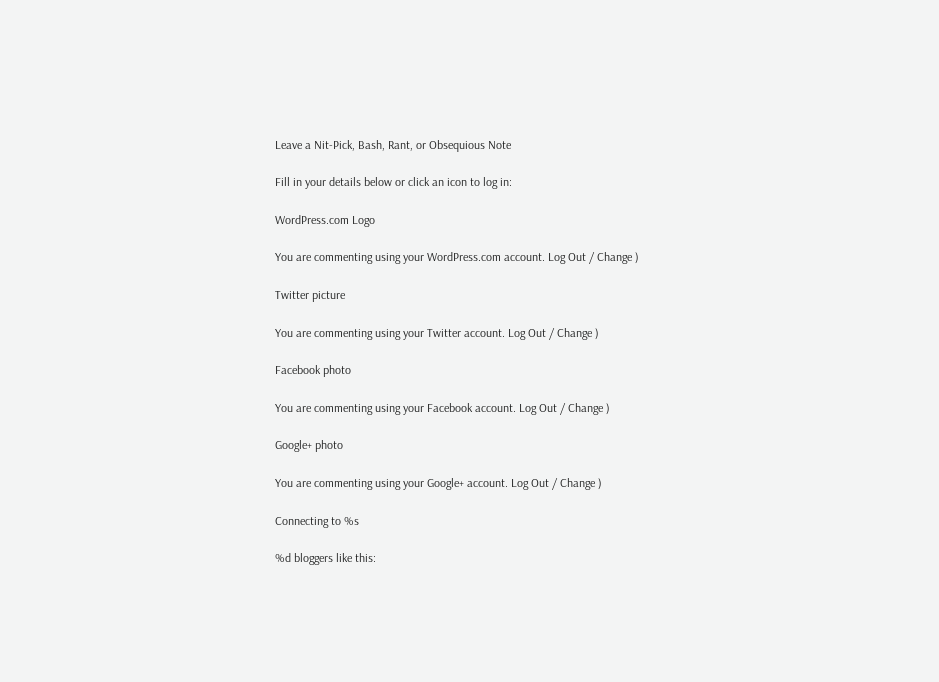Leave a Nit-Pick, Bash, Rant, or Obsequious Note

Fill in your details below or click an icon to log in:

WordPress.com Logo

You are commenting using your WordPress.com account. Log Out / Change )

Twitter picture

You are commenting using your Twitter account. Log Out / Change )

Facebook photo

You are commenting using your Facebook account. Log Out / Change )

Google+ photo

You are commenting using your Google+ account. Log Out / Change )

Connecting to %s

%d bloggers like this: